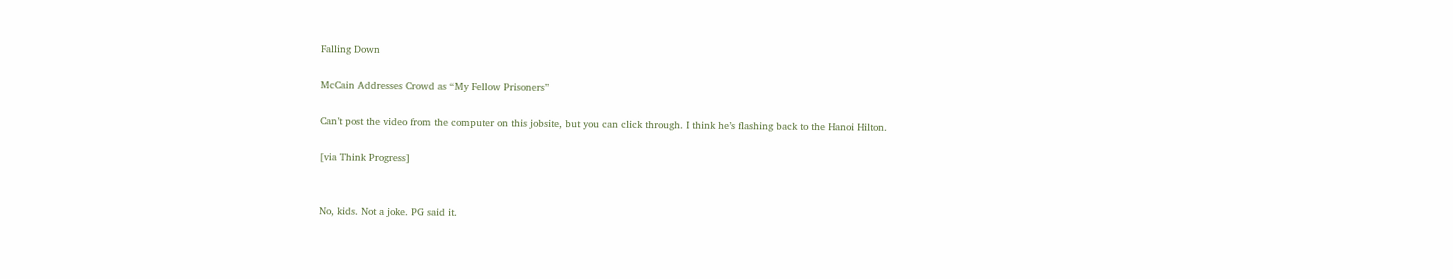Falling Down

McCain Addresses Crowd as “My Fellow Prisoners”

Can’t post the video from the computer on this jobsite, but you can click through. I think he’s flashing back to the Hanoi Hilton.

[via Think Progress]


No, kids. Not a joke. PG said it.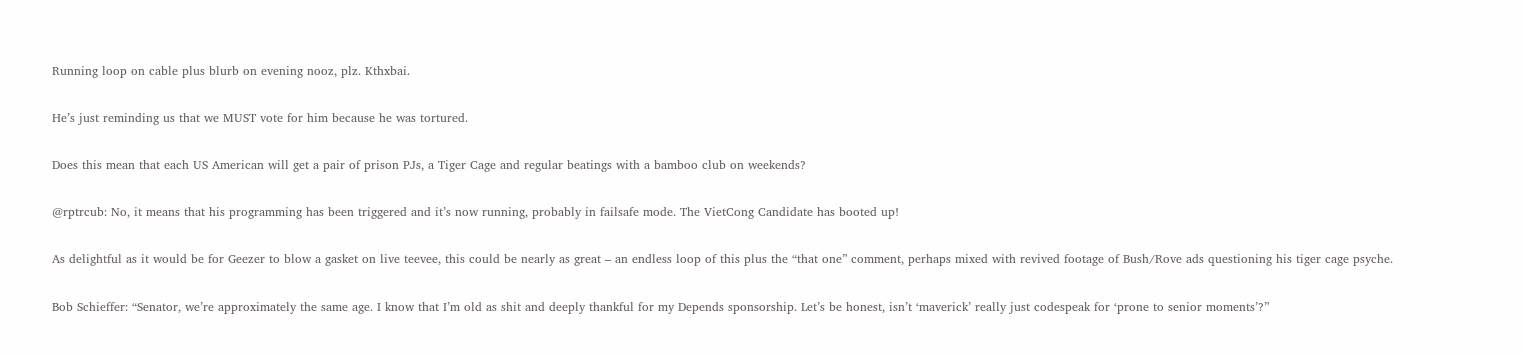Running loop on cable plus blurb on evening nooz, plz. Kthxbai.

He’s just reminding us that we MUST vote for him because he was tortured.

Does this mean that each US American will get a pair of prison PJs, a Tiger Cage and regular beatings with a bamboo club on weekends?

@rptrcub: No, it means that his programming has been triggered and it’s now running, probably in failsafe mode. The VietCong Candidate has booted up!

As delightful as it would be for Geezer to blow a gasket on live teevee, this could be nearly as great – an endless loop of this plus the “that one” comment, perhaps mixed with revived footage of Bush/Rove ads questioning his tiger cage psyche.

Bob Schieffer: “Senator, we’re approximately the same age. I know that I’m old as shit and deeply thankful for my Depends sponsorship. Let’s be honest, isn’t ‘maverick’ really just codespeak for ‘prone to senior moments’?”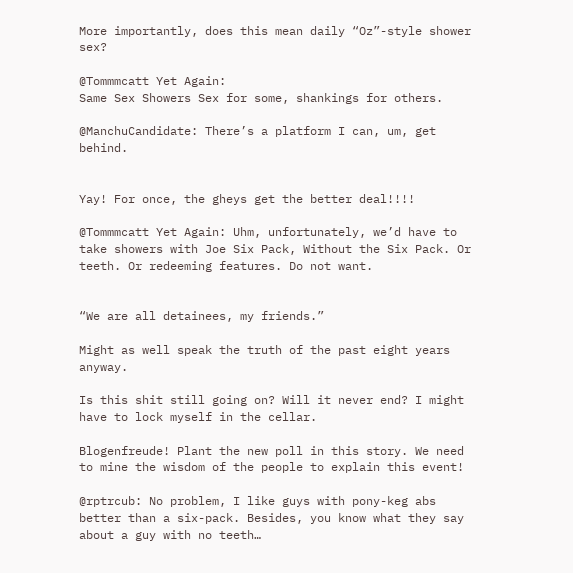More importantly, does this mean daily “Oz”-style shower sex?

@Tommmcatt Yet Again:
Same Sex Showers Sex for some, shankings for others.

@ManchuCandidate: There’s a platform I can, um, get behind.


Yay! For once, the gheys get the better deal!!!!

@Tommmcatt Yet Again: Uhm, unfortunately, we’d have to take showers with Joe Six Pack, Without the Six Pack. Or teeth. Or redeeming features. Do not want.


“We are all detainees, my friends.”

Might as well speak the truth of the past eight years anyway.

Is this shit still going on? Will it never end? I might have to lock myself in the cellar.

Blogenfreude! Plant the new poll in this story. We need to mine the wisdom of the people to explain this event!

@rptrcub: No problem, I like guys with pony-keg abs better than a six-pack. Besides, you know what they say about a guy with no teeth…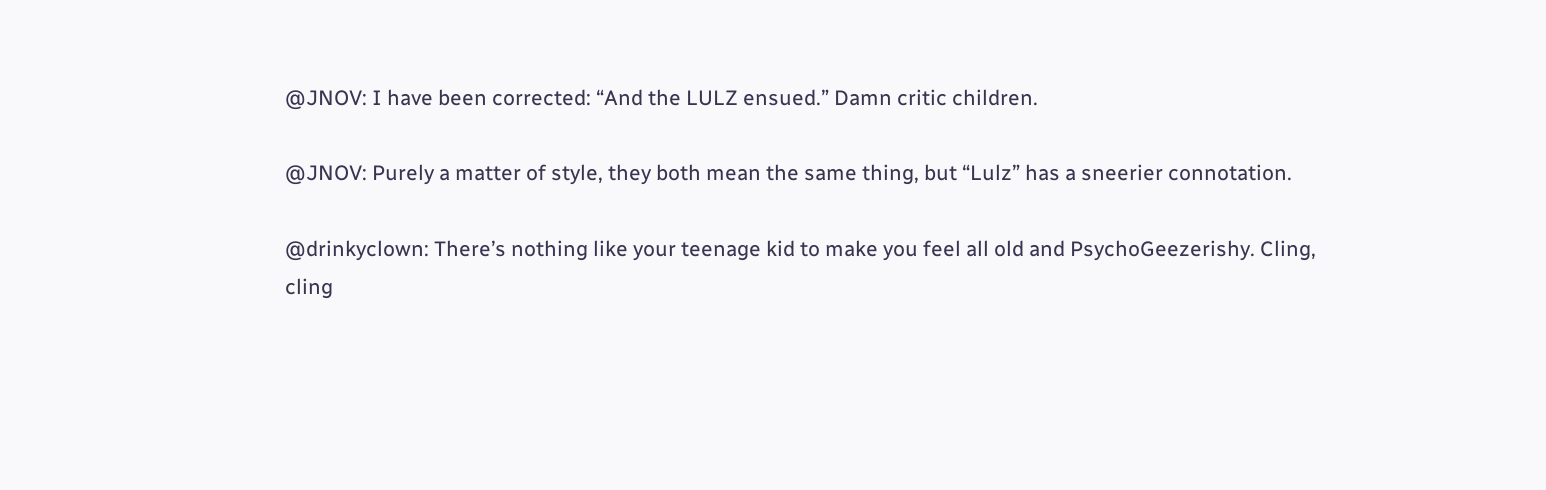@JNOV: I have been corrected: “And the LULZ ensued.” Damn critic children.

@JNOV: Purely a matter of style, they both mean the same thing, but “Lulz” has a sneerier connotation.

@drinkyclown: There’s nothing like your teenage kid to make you feel all old and PsychoGeezerishy. Cling, cling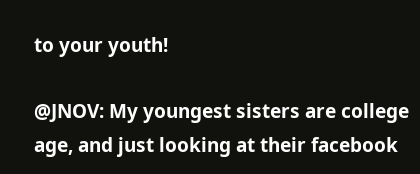to your youth!

@JNOV: My youngest sisters are college age, and just looking at their facebook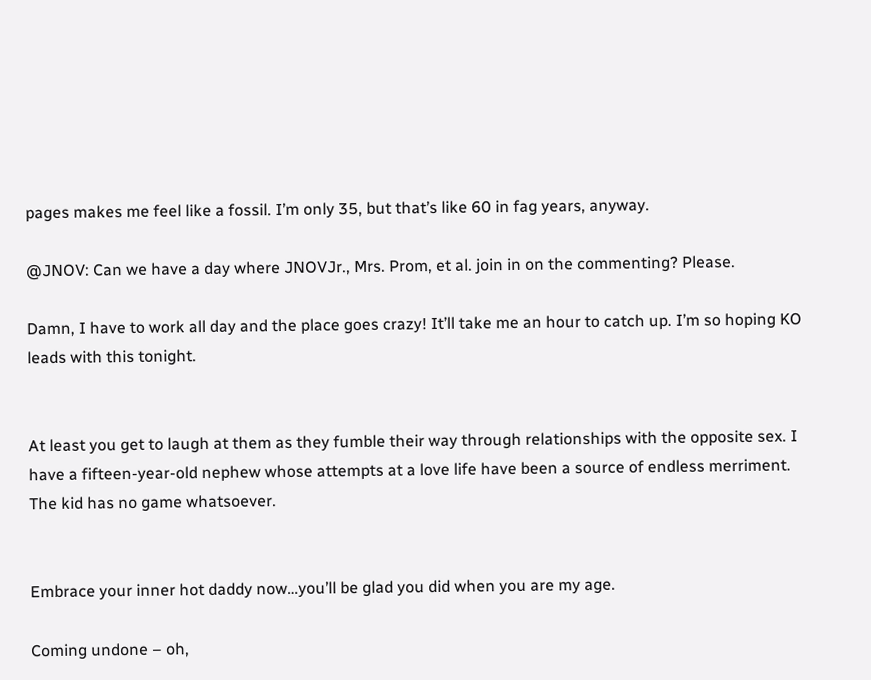pages makes me feel like a fossil. I’m only 35, but that’s like 60 in fag years, anyway.

@JNOV: Can we have a day where JNOVJr., Mrs. Prom, et al. join in on the commenting? Please.

Damn, I have to work all day and the place goes crazy! It’ll take me an hour to catch up. I’m so hoping KO leads with this tonight.


At least you get to laugh at them as they fumble their way through relationships with the opposite sex. I have a fifteen-year-old nephew whose attempts at a love life have been a source of endless merriment. The kid has no game whatsoever.


Embrace your inner hot daddy now…you’ll be glad you did when you are my age.

Coming undone – oh,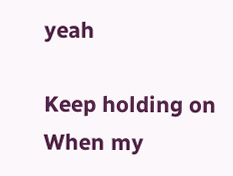yeah

Keep holding on
When my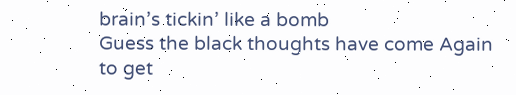brain’s tickin’ like a bomb
Guess the black thoughts have come Again to get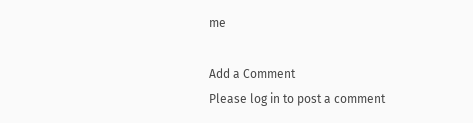me

Add a Comment
Please log in to post a comment